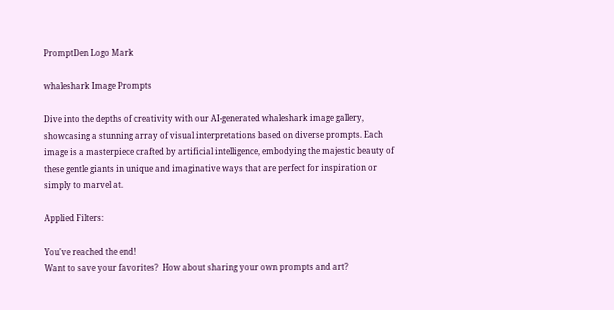PromptDen Logo Mark

whaleshark Image Prompts

Dive into the depths of creativity with our AI-generated whaleshark image gallery, showcasing a stunning array of visual interpretations based on diverse prompts. Each image is a masterpiece crafted by artificial intelligence, embodying the majestic beauty of these gentle giants in unique and imaginative ways that are perfect for inspiration or simply to marvel at.

Applied Filters:

You've reached the end!
Want to save your favorites?  How about sharing your own prompts and art?